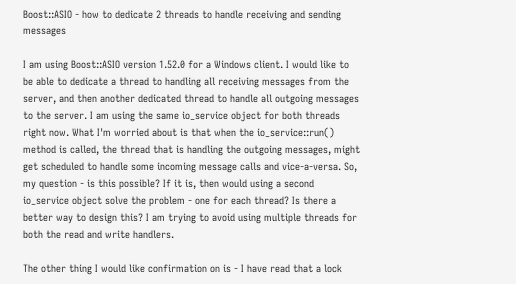Boost::ASIO - how to dedicate 2 threads to handle receiving and sending messages

I am using Boost::ASIO version 1.52.0 for a Windows client. I would like to be able to dedicate a thread to handling all receiving messages from the server, and then another dedicated thread to handle all outgoing messages to the server. I am using the same io_service object for both threads right now. What I'm worried about is that when the io_service::run() method is called, the thread that is handling the outgoing messages, might get scheduled to handle some incoming message calls and vice-a-versa. So, my question - is this possible? If it is, then would using a second io_service object solve the problem - one for each thread? Is there a better way to design this? I am trying to avoid using multiple threads for both the read and write handlers.

The other thing I would like confirmation on is - I have read that a lock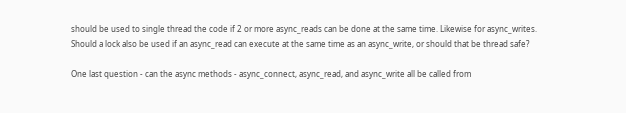should be used to single thread the code if 2 or more async_reads can be done at the same time. Likewise for async_writes. Should a lock also be used if an async_read can execute at the same time as an async_write, or should that be thread safe?

One last question - can the async methods - async_connect, async_read, and async_write all be called from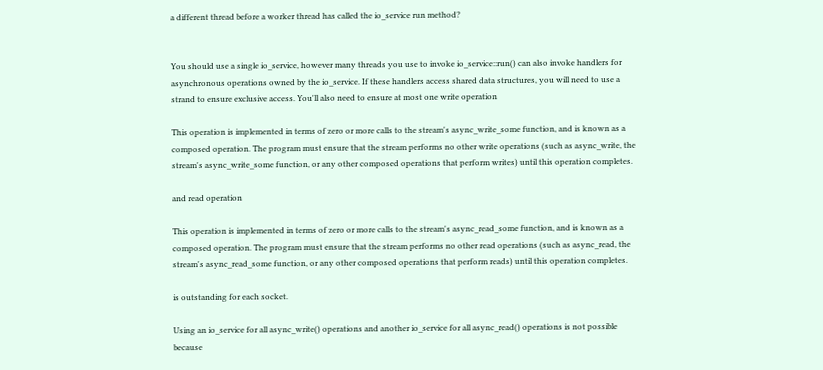a different thread before a worker thread has called the io_service run method?


You should use a single io_service, however many threads you use to invoke io_service::run() can also invoke handlers for asynchronous operations owned by the io_service. If these handlers access shared data structures, you will need to use a strand to ensure exclusive access. You'll also need to ensure at most one write operation

This operation is implemented in terms of zero or more calls to the stream's async_write_some function, and is known as a composed operation. The program must ensure that the stream performs no other write operations (such as async_write, the stream's async_write_some function, or any other composed operations that perform writes) until this operation completes.

and read operation

This operation is implemented in terms of zero or more calls to the stream's async_read_some function, and is known as a composed operation. The program must ensure that the stream performs no other read operations (such as async_read, the stream's async_read_some function, or any other composed operations that perform reads) until this operation completes.

is outstanding for each socket.

Using an io_service for all async_write() operations and another io_service for all async_read() operations is not possible because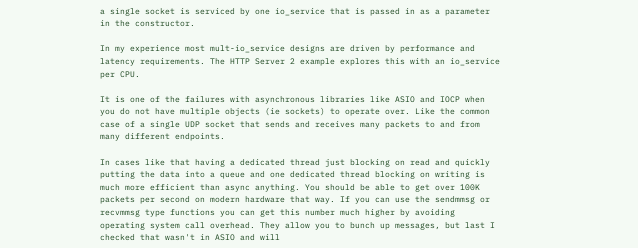a single socket is serviced by one io_service that is passed in as a parameter in the constructor.

In my experience most mult-io_service designs are driven by performance and latency requirements. The HTTP Server 2 example explores this with an io_service per CPU.

It is one of the failures with asynchronous libraries like ASIO and IOCP when you do not have multiple objects (ie sockets) to operate over. Like the common case of a single UDP socket that sends and receives many packets to and from many different endpoints.

In cases like that having a dedicated thread just blocking on read and quickly putting the data into a queue and one dedicated thread blocking on writing is much more efficient than async anything. You should be able to get over 100K packets per second on modern hardware that way. If you can use the sendmmsg or recvmmsg type functions you can get this number much higher by avoiding operating system call overhead. They allow you to bunch up messages, but last I checked that wasn't in ASIO and will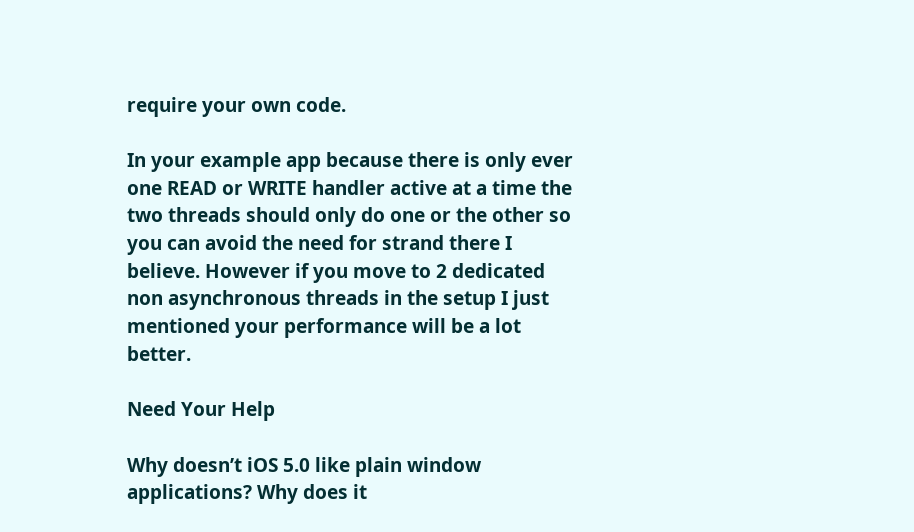require your own code.

In your example app because there is only ever one READ or WRITE handler active at a time the two threads should only do one or the other so you can avoid the need for strand there I believe. However if you move to 2 dedicated non asynchronous threads in the setup I just mentioned your performance will be a lot better.

Need Your Help

Why doesn’t iOS 5.0 like plain window applications? Why does it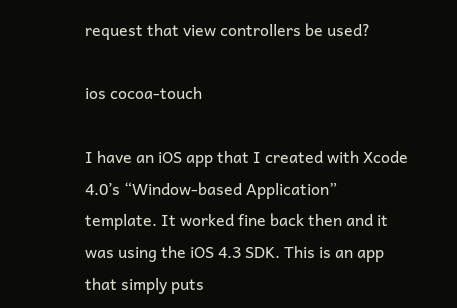request that view controllers be used?

ios cocoa-touch

I have an iOS app that I created with Xcode 4.0’s “Window-based Application” template. It worked fine back then and it was using the iOS 4.3 SDK. This is an app that simply puts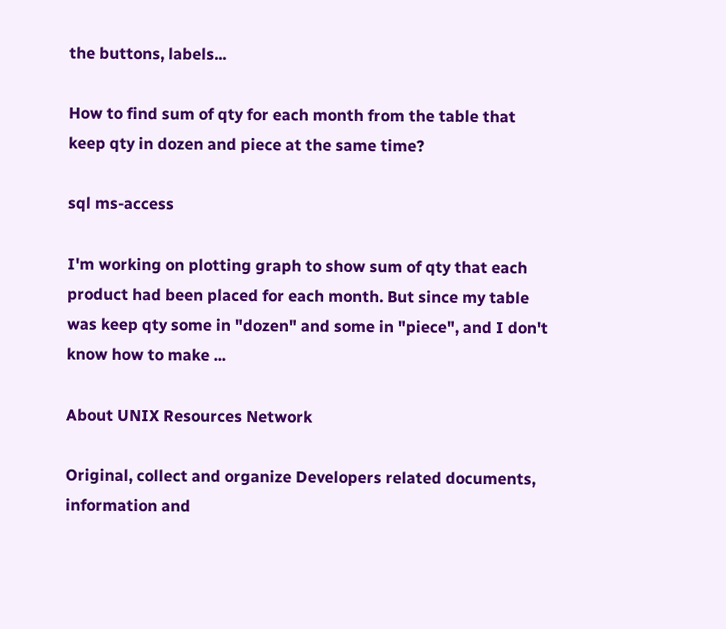the buttons, labels...

How to find sum of qty for each month from the table that keep qty in dozen and piece at the same time?

sql ms-access

I'm working on plotting graph to show sum of qty that each product had been placed for each month. But since my table was keep qty some in "dozen" and some in "piece", and I don't know how to make ...

About UNIX Resources Network

Original, collect and organize Developers related documents, information and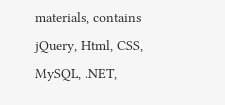materials, contains jQuery, Html, CSS, MySQL, .NET,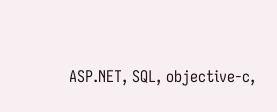ASP.NET, SQL, objective-c,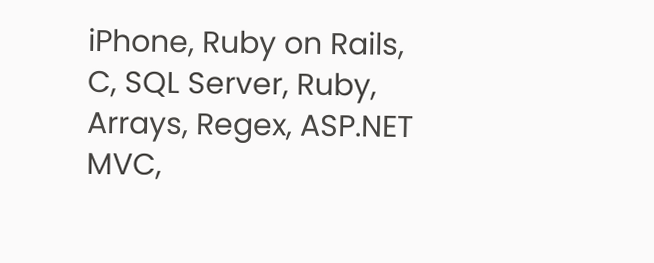iPhone, Ruby on Rails, C, SQL Server, Ruby, Arrays, Regex, ASP.NET MVC,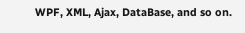WPF, XML, Ajax, DataBase, and so on.